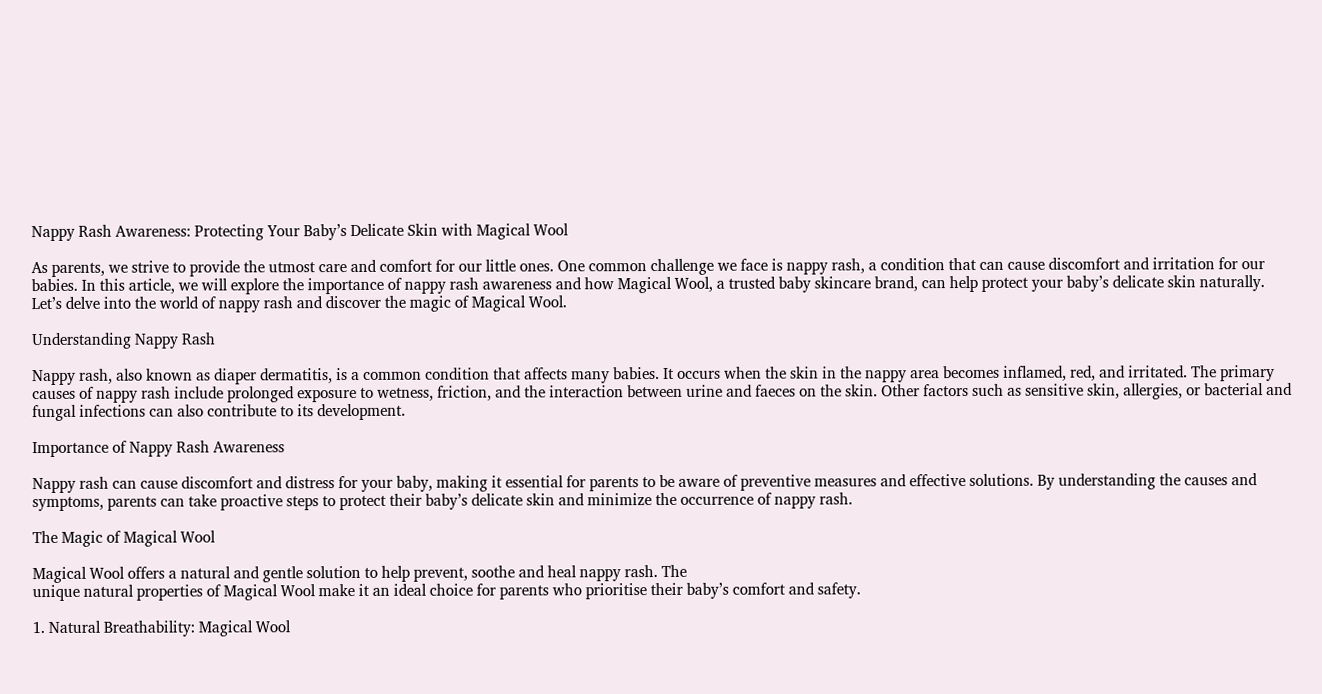Nappy Rash Awareness: Protecting Your Baby’s Delicate Skin with Magical Wool

As parents, we strive to provide the utmost care and comfort for our little ones. One common challenge we face is nappy rash, a condition that can cause discomfort and irritation for our babies. In this article, we will explore the importance of nappy rash awareness and how Magical Wool, a trusted baby skincare brand, can help protect your baby’s delicate skin naturally. Let’s delve into the world of nappy rash and discover the magic of Magical Wool.

Understanding Nappy Rash

Nappy rash, also known as diaper dermatitis, is a common condition that affects many babies. It occurs when the skin in the nappy area becomes inflamed, red, and irritated. The primary causes of nappy rash include prolonged exposure to wetness, friction, and the interaction between urine and faeces on the skin. Other factors such as sensitive skin, allergies, or bacterial and fungal infections can also contribute to its development.

Importance of Nappy Rash Awareness

Nappy rash can cause discomfort and distress for your baby, making it essential for parents to be aware of preventive measures and effective solutions. By understanding the causes and symptoms, parents can take proactive steps to protect their baby’s delicate skin and minimize the occurrence of nappy rash.

The Magic of Magical Wool

Magical Wool offers a natural and gentle solution to help prevent, soothe and heal nappy rash. The
unique natural properties of Magical Wool make it an ideal choice for parents who prioritise their baby’s comfort and safety.

1. Natural Breathability: Magical Wool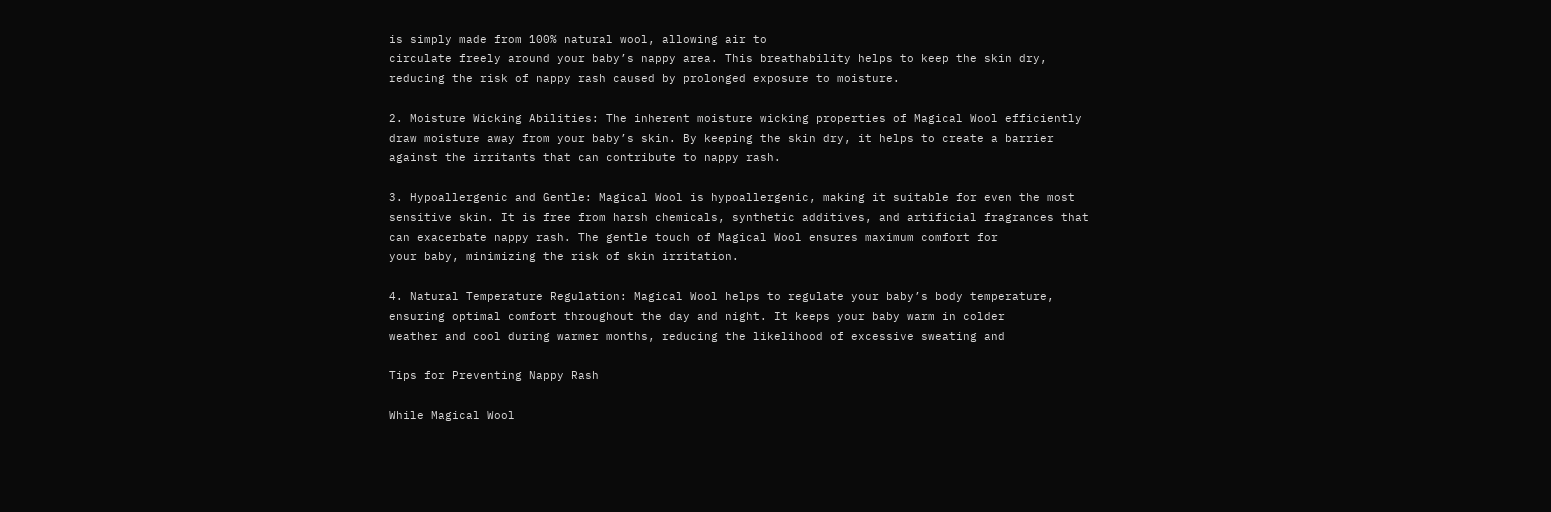is simply made from 100% natural wool, allowing air to
circulate freely around your baby’s nappy area. This breathability helps to keep the skin dry,
reducing the risk of nappy rash caused by prolonged exposure to moisture.

2. Moisture Wicking Abilities: The inherent moisture wicking properties of Magical Wool efficiently
draw moisture away from your baby’s skin. By keeping the skin dry, it helps to create a barrier
against the irritants that can contribute to nappy rash.

3. Hypoallergenic and Gentle: Magical Wool is hypoallergenic, making it suitable for even the most
sensitive skin. It is free from harsh chemicals, synthetic additives, and artificial fragrances that
can exacerbate nappy rash. The gentle touch of Magical Wool ensures maximum comfort for
your baby, minimizing the risk of skin irritation.

4. Natural Temperature Regulation: Magical Wool helps to regulate your baby’s body temperature,
ensuring optimal comfort throughout the day and night. It keeps your baby warm in colder
weather and cool during warmer months, reducing the likelihood of excessive sweating and

Tips for Preventing Nappy Rash

While Magical Wool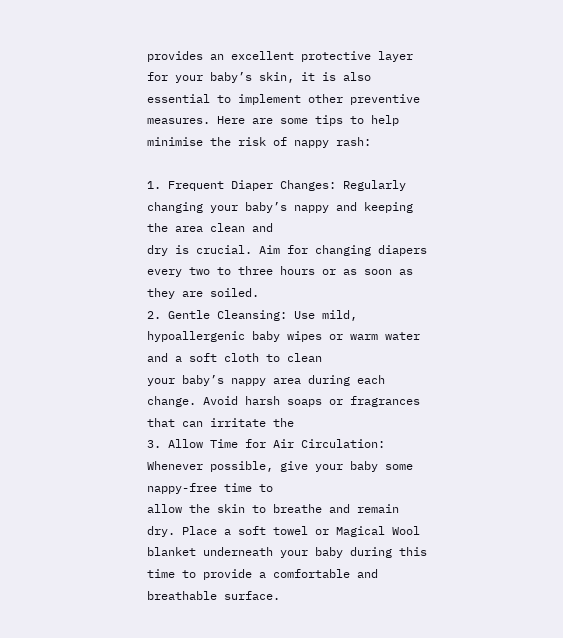provides an excellent protective layer for your baby’s skin, it is also essential to implement other preventive measures. Here are some tips to help minimise the risk of nappy rash:

1. Frequent Diaper Changes: Regularly changing your baby’s nappy and keeping the area clean and
dry is crucial. Aim for changing diapers every two to three hours or as soon as they are soiled.
2. Gentle Cleansing: Use mild, hypoallergenic baby wipes or warm water and a soft cloth to clean
your baby’s nappy area during each change. Avoid harsh soaps or fragrances that can irritate the
3. Allow Time for Air Circulation: Whenever possible, give your baby some nappy-free time to
allow the skin to breathe and remain dry. Place a soft towel or Magical Wool blanket underneath your baby during this time to provide a comfortable and breathable surface.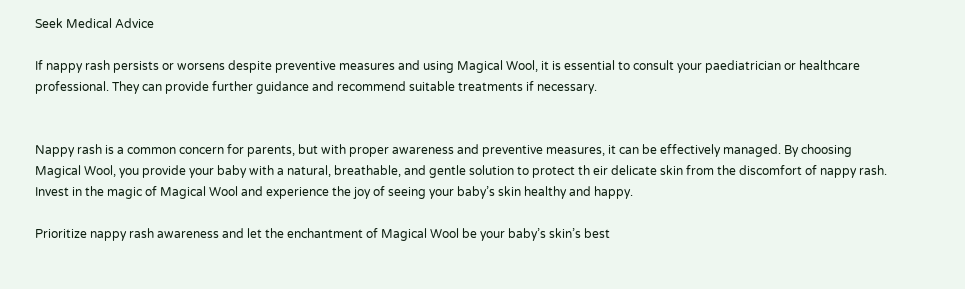Seek Medical Advice

If nappy rash persists or worsens despite preventive measures and using Magical Wool, it is essential to consult your paediatrician or healthcare professional. They can provide further guidance and recommend suitable treatments if necessary.


Nappy rash is a common concern for parents, but with proper awareness and preventive measures, it can be effectively managed. By choosing Magical Wool, you provide your baby with a natural, breathable, and gentle solution to protect th eir delicate skin from the discomfort of nappy rash. Invest in the magic of Magical Wool and experience the joy of seeing your baby’s skin healthy and happy.

Prioritize nappy rash awareness and let the enchantment of Magical Wool be your baby’s skin’s best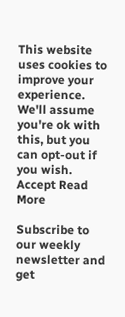This website uses cookies to improve your experience. We'll assume you're ok with this, but you can opt-out if you wish. Accept Read More

Subscribe to our weekly newsletter and get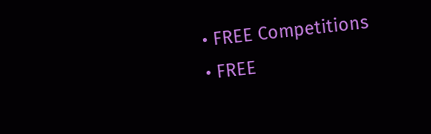• FREE Competitions
• FREE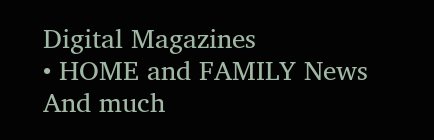Digital Magazines
• HOME and FAMILY News
And much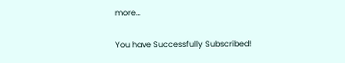more…

You have Successfully Subscribed!